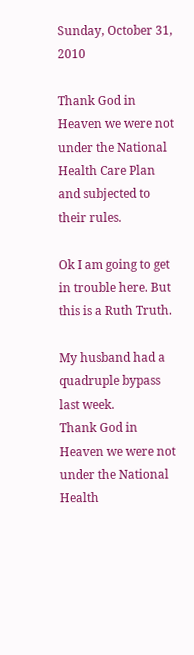Sunday, October 31, 2010

Thank God in Heaven we were not under the National Health Care Plan and subjected to their rules.

Ok I am going to get in trouble here. But this is a Ruth Truth.

My husband had a quadruple bypass last week.
Thank God in Heaven we were not under the National Health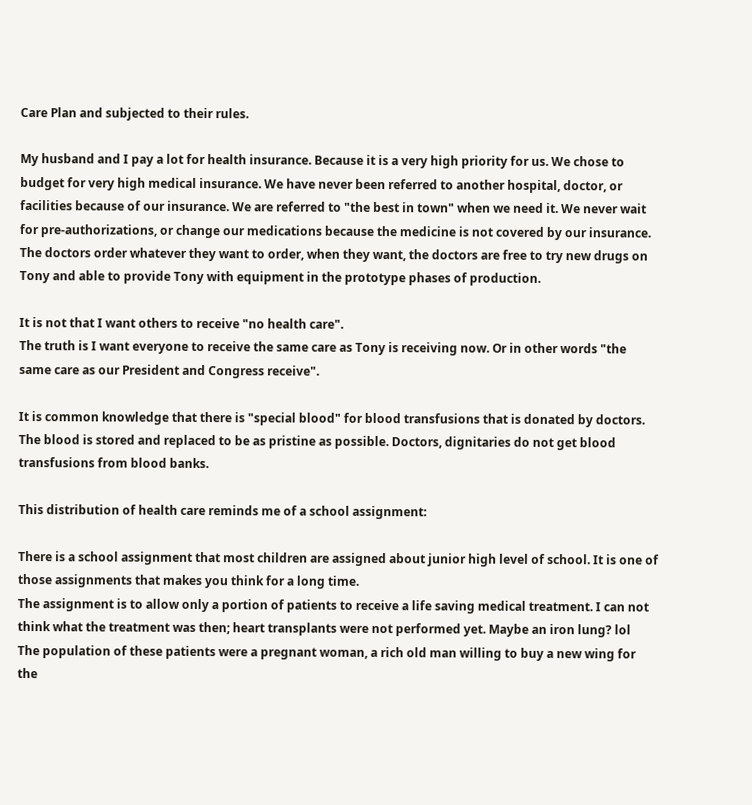Care Plan and subjected to their rules.

My husband and I pay a lot for health insurance. Because it is a very high priority for us. We chose to budget for very high medical insurance. We have never been referred to another hospital, doctor, or facilities because of our insurance. We are referred to "the best in town" when we need it. We never wait for pre-authorizations, or change our medications because the medicine is not covered by our insurance. The doctors order whatever they want to order, when they want, the doctors are free to try new drugs on Tony and able to provide Tony with equipment in the prototype phases of production.

It is not that I want others to receive "no health care".
The truth is I want everyone to receive the same care as Tony is receiving now. Or in other words "the same care as our President and Congress receive".

It is common knowledge that there is "special blood" for blood transfusions that is donated by doctors. The blood is stored and replaced to be as pristine as possible. Doctors, dignitaries do not get blood transfusions from blood banks.

This distribution of health care reminds me of a school assignment:

There is a school assignment that most children are assigned about junior high level of school. It is one of those assignments that makes you think for a long time.
The assignment is to allow only a portion of patients to receive a life saving medical treatment. I can not think what the treatment was then; heart transplants were not performed yet. Maybe an iron lung? lol
The population of these patients were a pregnant woman, a rich old man willing to buy a new wing for the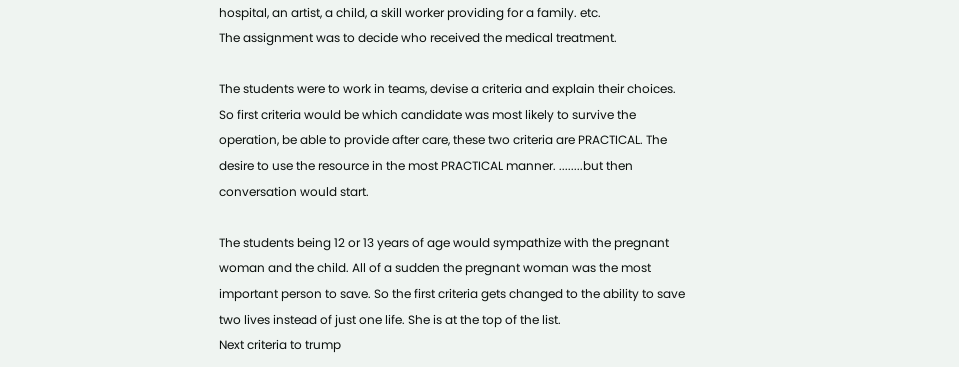hospital, an artist, a child, a skill worker providing for a family. etc.
The assignment was to decide who received the medical treatment.

The students were to work in teams, devise a criteria and explain their choices. So first criteria would be which candidate was most likely to survive the operation, be able to provide after care, these two criteria are PRACTICAL. The desire to use the resource in the most PRACTICAL manner. ........but then conversation would start.

The students being 12 or 13 years of age would sympathize with the pregnant woman and the child. All of a sudden the pregnant woman was the most important person to save. So the first criteria gets changed to the ability to save two lives instead of just one life. She is at the top of the list.
Next criteria to trump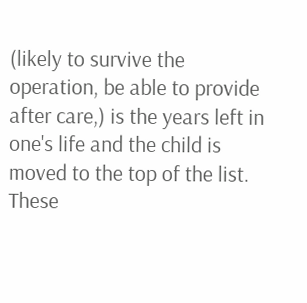(likely to survive the operation, be able to provide after care,) is the years left in one's life and the child is moved to the top of the list. These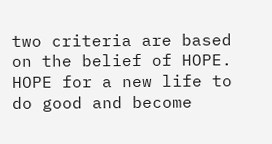two criteria are based on the belief of HOPE. HOPE for a new life to do good and become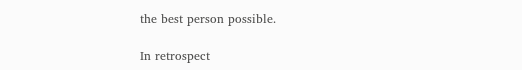the best person possible.

In retrospect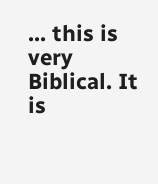... this is very Biblical. It is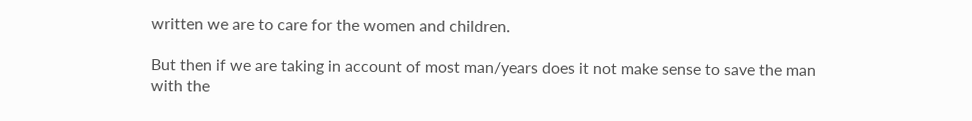written we are to care for the women and children.

But then if we are taking in account of most man/years does it not make sense to save the man with the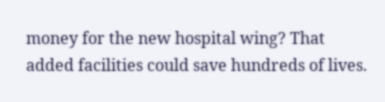money for the new hospital wing? That added facilities could save hundreds of lives.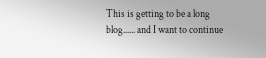This is getting to be a long blog...... and I want to continue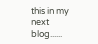this in my next blog......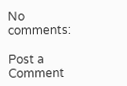No comments:

Post a Comment